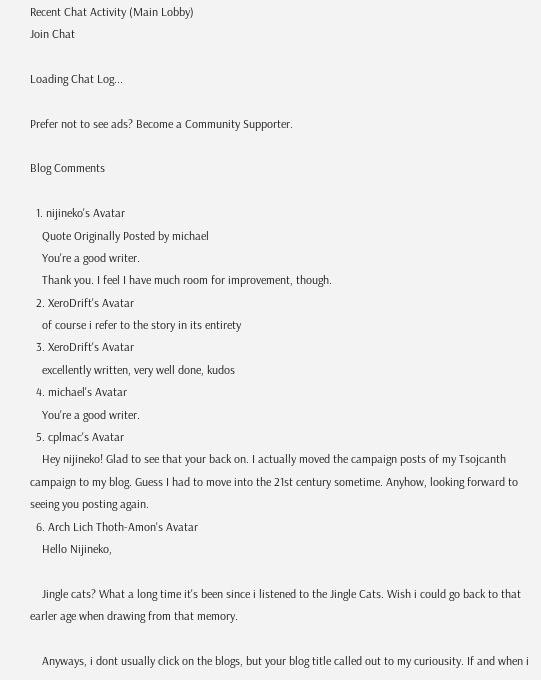Recent Chat Activity (Main Lobby)
Join Chat

Loading Chat Log...

Prefer not to see ads? Become a Community Supporter.

Blog Comments

  1. nijineko's Avatar
    Quote Originally Posted by michael
    You're a good writer.
    Thank you. I feel I have much room for improvement, though.
  2. XeroDrift's Avatar
    of course i refer to the story in its entirety
  3. XeroDrift's Avatar
    excellently written, very well done, kudos
  4. michael's Avatar
    You're a good writer.
  5. cplmac's Avatar
    Hey nijineko! Glad to see that your back on. I actually moved the campaign posts of my Tsojcanth campaign to my blog. Guess I had to move into the 21st century sometime. Anyhow, looking forward to seeing you posting again.
  6. Arch Lich Thoth-Amon's Avatar
    Hello Nijineko,

    Jingle cats? What a long time it's been since i listened to the Jingle Cats. Wish i could go back to that earler age when drawing from that memory.

    Anyways, i dont usually click on the blogs, but your blog title called out to my curiousity. If and when i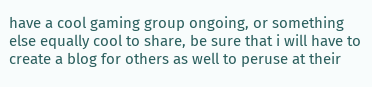have a cool gaming group ongoing, or something else equally cool to share, be sure that i will have to create a blog for others as well to peruse at their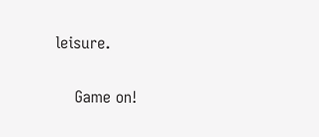leisure.

    Game on!